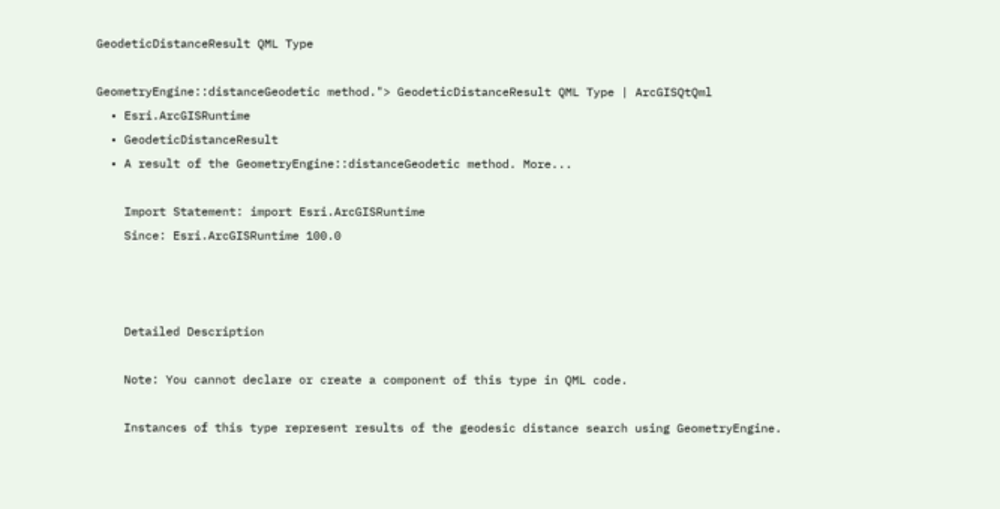GeodeticDistanceResult QML Type

GeometryEngine::distanceGeodetic method."> GeodeticDistanceResult QML Type | ArcGISQtQml
  • Esri.ArcGISRuntime
  • GeodeticDistanceResult
  • A result of the GeometryEngine::distanceGeodetic method. More...

    Import Statement: import Esri.ArcGISRuntime
    Since: Esri.ArcGISRuntime 100.0



    Detailed Description

    Note: You cannot declare or create a component of this type in QML code.

    Instances of this type represent results of the geodesic distance search using GeometryEngine.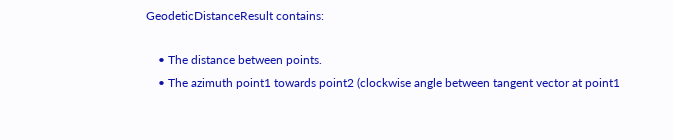GeodeticDistanceResult contains:

    • The distance between points.
    • The azimuth point1 towards point2 (clockwise angle between tangent vector at point1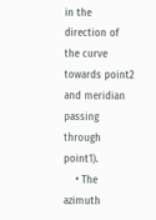in the direction of the curve towards point2 and meridian passing through point1).
    • The azimuth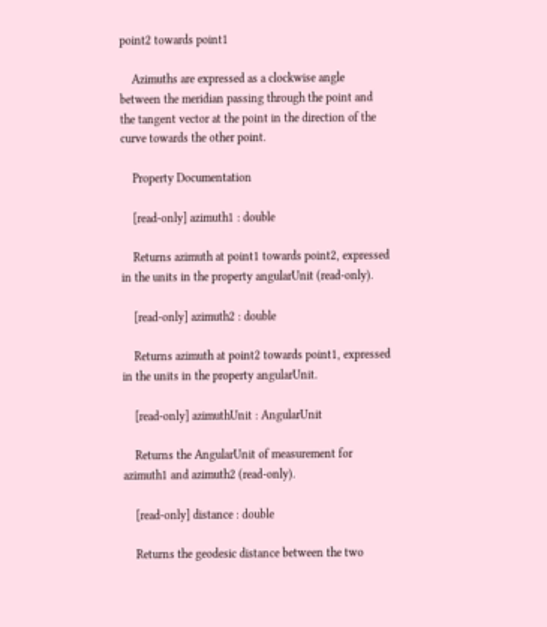point2 towards point1

    Azimuths are expressed as a clockwise angle between the meridian passing through the point and the tangent vector at the point in the direction of the curve towards the other point.

    Property Documentation

    [read-only] azimuth1 : double

    Returns azimuth at point1 towards point2, expressed in the units in the property angularUnit (read-only).

    [read-only] azimuth2 : double

    Returns azimuth at point2 towards point1, expressed in the units in the property angularUnit.

    [read-only] azimuthUnit : AngularUnit

    Returns the AngularUnit of measurement for azimuth1 and azimuth2 (read-only).

    [read-only] distance : double

    Returns the geodesic distance between the two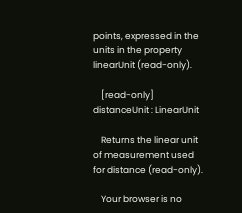points, expressed in the units in the property linearUnit (read-only).

    [read-only] distanceUnit : LinearUnit

    Returns the linear unit of measurement used for distance (read-only).

    Your browser is no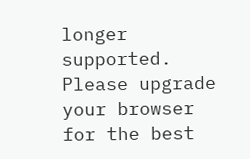longer supported. Please upgrade your browser for the best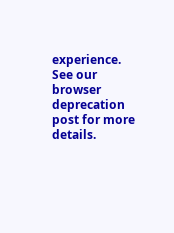experience. See our browser deprecation post for more details.